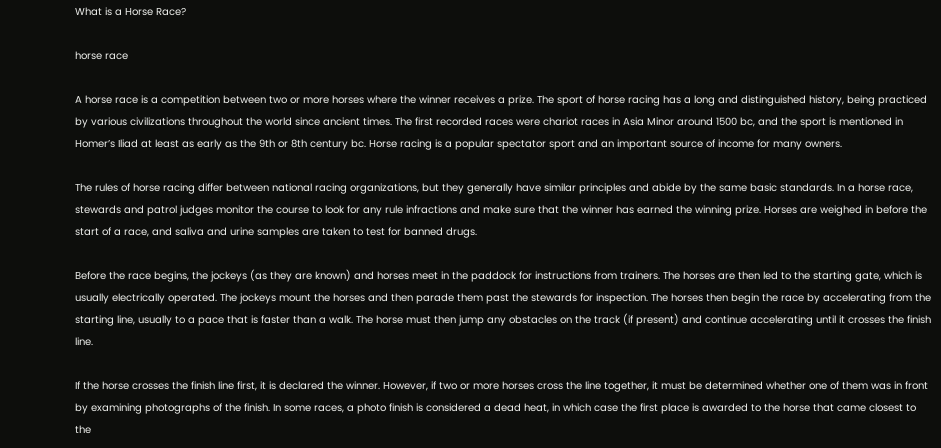What is a Horse Race?

horse race

A horse race is a competition between two or more horses where the winner receives a prize. The sport of horse racing has a long and distinguished history, being practiced by various civilizations throughout the world since ancient times. The first recorded races were chariot races in Asia Minor around 1500 bc, and the sport is mentioned in Homer’s Iliad at least as early as the 9th or 8th century bc. Horse racing is a popular spectator sport and an important source of income for many owners.

The rules of horse racing differ between national racing organizations, but they generally have similar principles and abide by the same basic standards. In a horse race, stewards and patrol judges monitor the course to look for any rule infractions and make sure that the winner has earned the winning prize. Horses are weighed in before the start of a race, and saliva and urine samples are taken to test for banned drugs.

Before the race begins, the jockeys (as they are known) and horses meet in the paddock for instructions from trainers. The horses are then led to the starting gate, which is usually electrically operated. The jockeys mount the horses and then parade them past the stewards for inspection. The horses then begin the race by accelerating from the starting line, usually to a pace that is faster than a walk. The horse must then jump any obstacles on the track (if present) and continue accelerating until it crosses the finish line.

If the horse crosses the finish line first, it is declared the winner. However, if two or more horses cross the line together, it must be determined whether one of them was in front by examining photographs of the finish. In some races, a photo finish is considered a dead heat, in which case the first place is awarded to the horse that came closest to the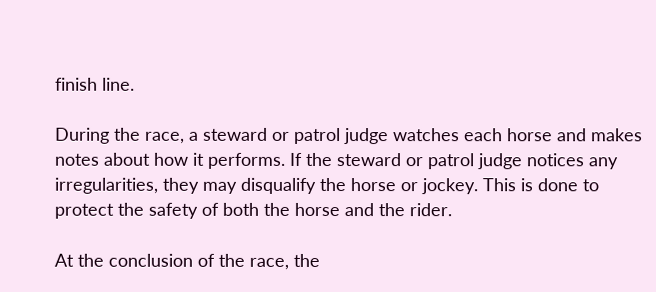finish line.

During the race, a steward or patrol judge watches each horse and makes notes about how it performs. If the steward or patrol judge notices any irregularities, they may disqualify the horse or jockey. This is done to protect the safety of both the horse and the rider.

At the conclusion of the race, the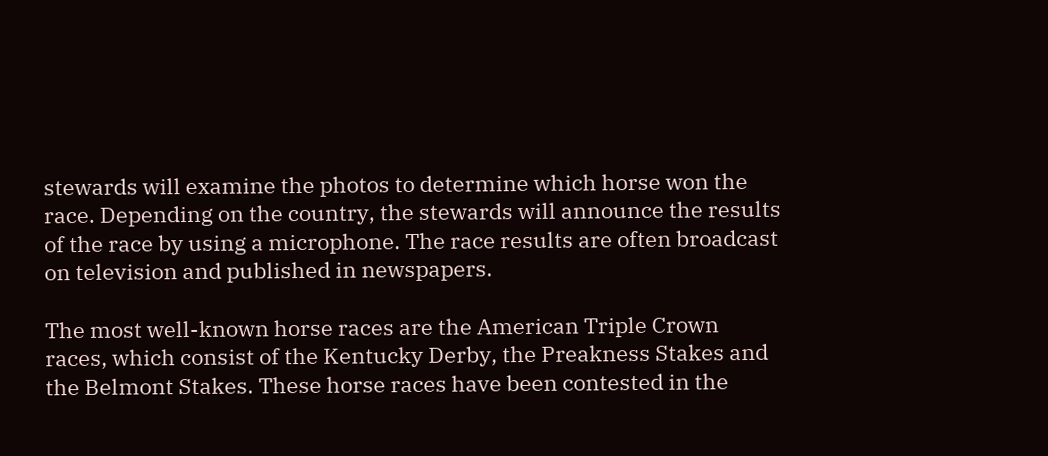stewards will examine the photos to determine which horse won the race. Depending on the country, the stewards will announce the results of the race by using a microphone. The race results are often broadcast on television and published in newspapers.

The most well-known horse races are the American Triple Crown races, which consist of the Kentucky Derby, the Preakness Stakes and the Belmont Stakes. These horse races have been contested in the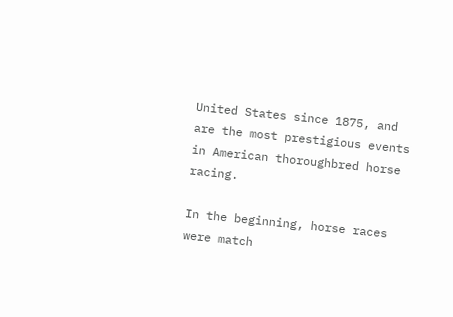United States since 1875, and are the most prestigious events in American thoroughbred horse racing.

In the beginning, horse races were match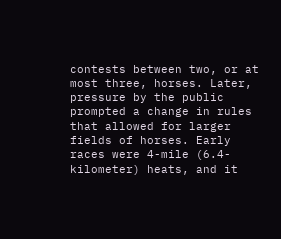contests between two, or at most three, horses. Later, pressure by the public prompted a change in rules that allowed for larger fields of horses. Early races were 4-mile (6.4-kilometer) heats, and it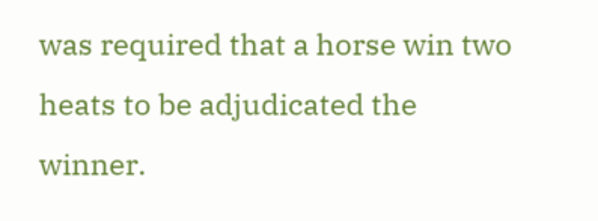was required that a horse win two heats to be adjudicated the winner.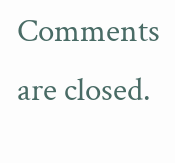Comments are closed.